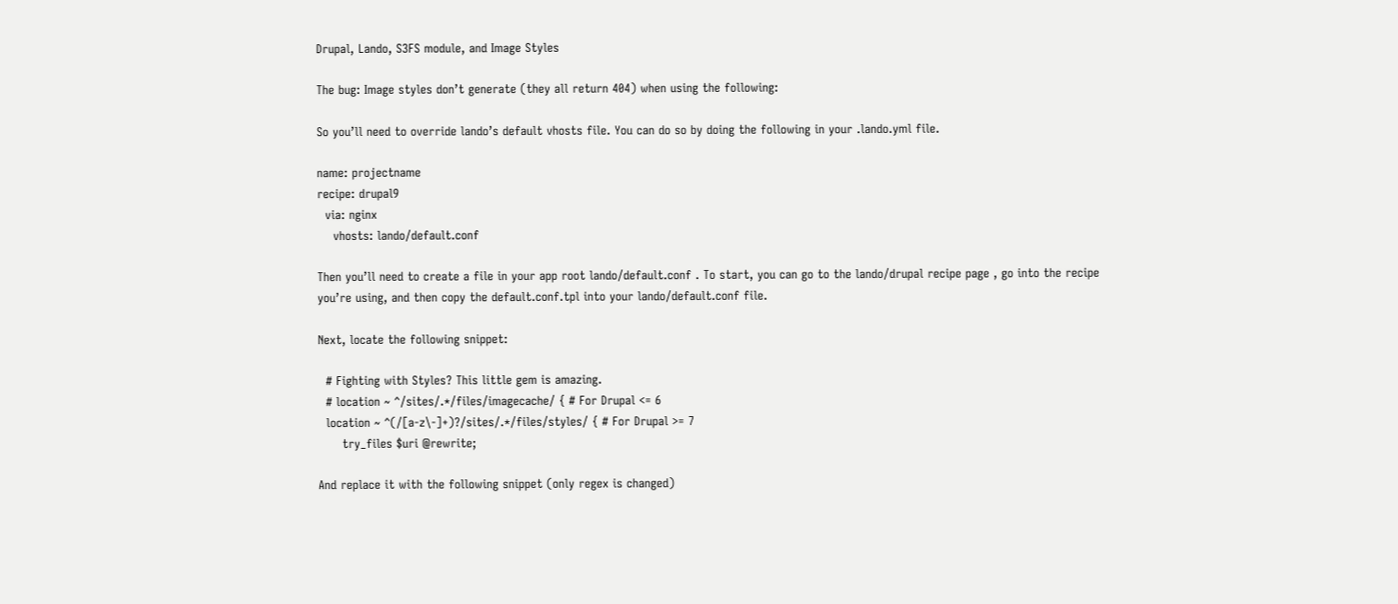Drupal, Lando, S3FS module, and Image Styles

The bug: Image styles don’t generate (they all return 404) when using the following:

So you’ll need to override lando’s default vhosts file. You can do so by doing the following in your .lando.yml file.

name: projectname
recipe: drupal9
  via: nginx
    vhosts: lando/default.conf

Then you’ll need to create a file in your app root lando/default.conf . To start, you can go to the lando/drupal recipe page , go into the recipe you’re using, and then copy the default.conf.tpl into your lando/default.conf file.

Next, locate the following snippet:

  # Fighting with Styles? This little gem is amazing.
  # location ~ ^/sites/.*/files/imagecache/ { # For Drupal <= 6
  location ~ ^(/[a-z\-]+)?/sites/.*/files/styles/ { # For Drupal >= 7
      try_files $uri @rewrite;

And replace it with the following snippet (only regex is changed)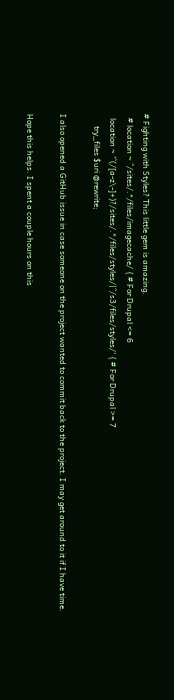# Fighting with Styles? This little gem is amazing.
  # location ~ ^/sites/.*/files/imagecache/ { # For Drupal <= 6
  location ~ '^(/[a-z\-]+)?/sites/.*/files/styles/|^/s3/files/styles/' { # For Drupal >= 7
      try_files $uri @rewrite;

I also opened a GitHub issue in case someone on the project wanted to commit back to the project. I may get around to it if I have time.

Hope this helps. I spent a couple hours on this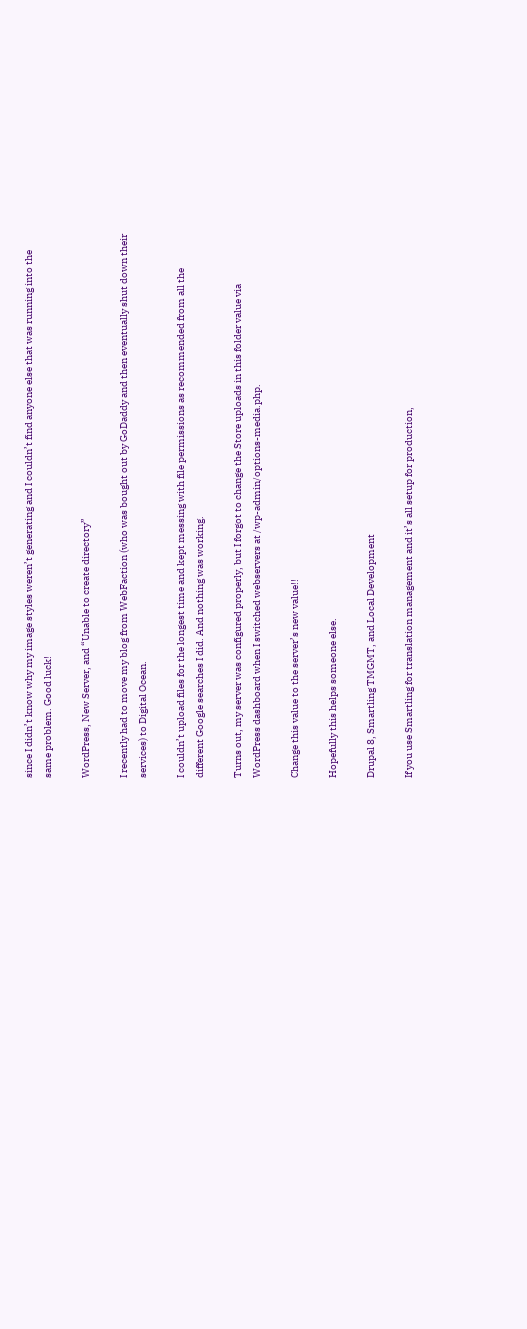since I didn’t know why my image styles weren’t generating and I couldn’t find anyone else that was running into the same problem. Good luck!

WordPress, New Server, and “Unable to create directory”

I recently had to move my blog from WebFaction (who was bought out by GoDaddy and then eventually shut down their services) to Digital Ocean.

I couldn’t upload files for the longest time and kept messing with file permissions as recommended from all the different Google searches I did. And nothing was working.

Turns out, my server was configured properly, but I forgot to change the Store uploads in this folder value via WordPress dashboard when I switched webservers at /wp-admin/options-media.php.

Change this value to the server’s new value!!

Hopefully this helps someone else.

Drupal 8, Smartling TMGMT, and Local Development

If you use Smartling for translation management and it’s all setup for production,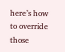here’s how to override those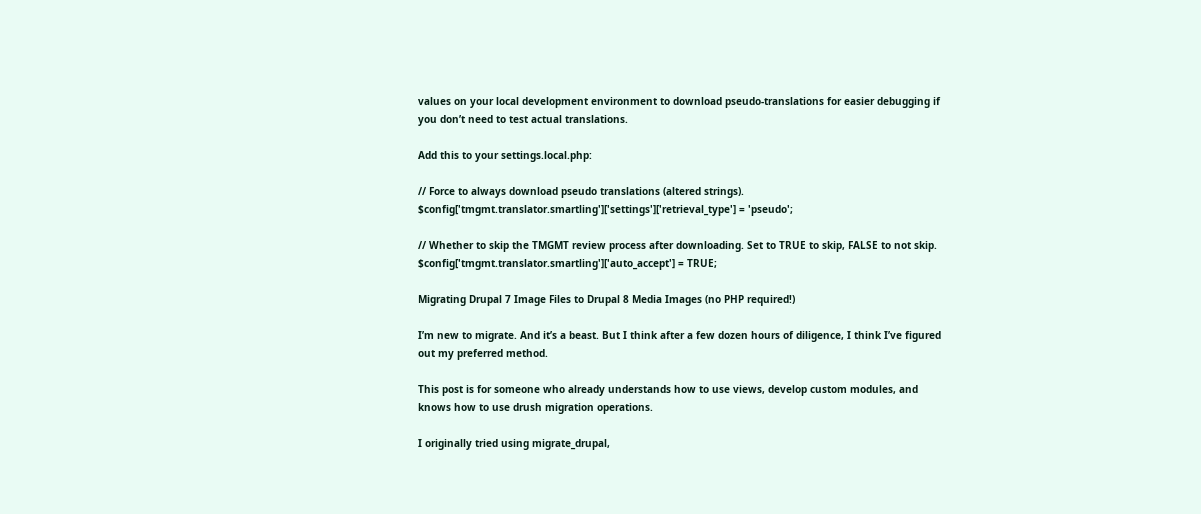values on your local development environment to download pseudo-translations for easier debugging if you don’t need to test actual translations.

Add this to your settings.local.php:

// Force to always download pseudo translations (altered strings).
$config['tmgmt.translator.smartling']['settings']['retrieval_type'] = 'pseudo';

// Whether to skip the TMGMT review process after downloading. Set to TRUE to skip, FALSE to not skip.
$config['tmgmt.translator.smartling']['auto_accept'] = TRUE;

Migrating Drupal 7 Image Files to Drupal 8 Media Images (no PHP required!)

I’m new to migrate. And it’s a beast. But I think after a few dozen hours of diligence, I think I’ve figured out my preferred method.

This post is for someone who already understands how to use views, develop custom modules, and knows how to use drush migration operations.

I originally tried using migrate_drupal,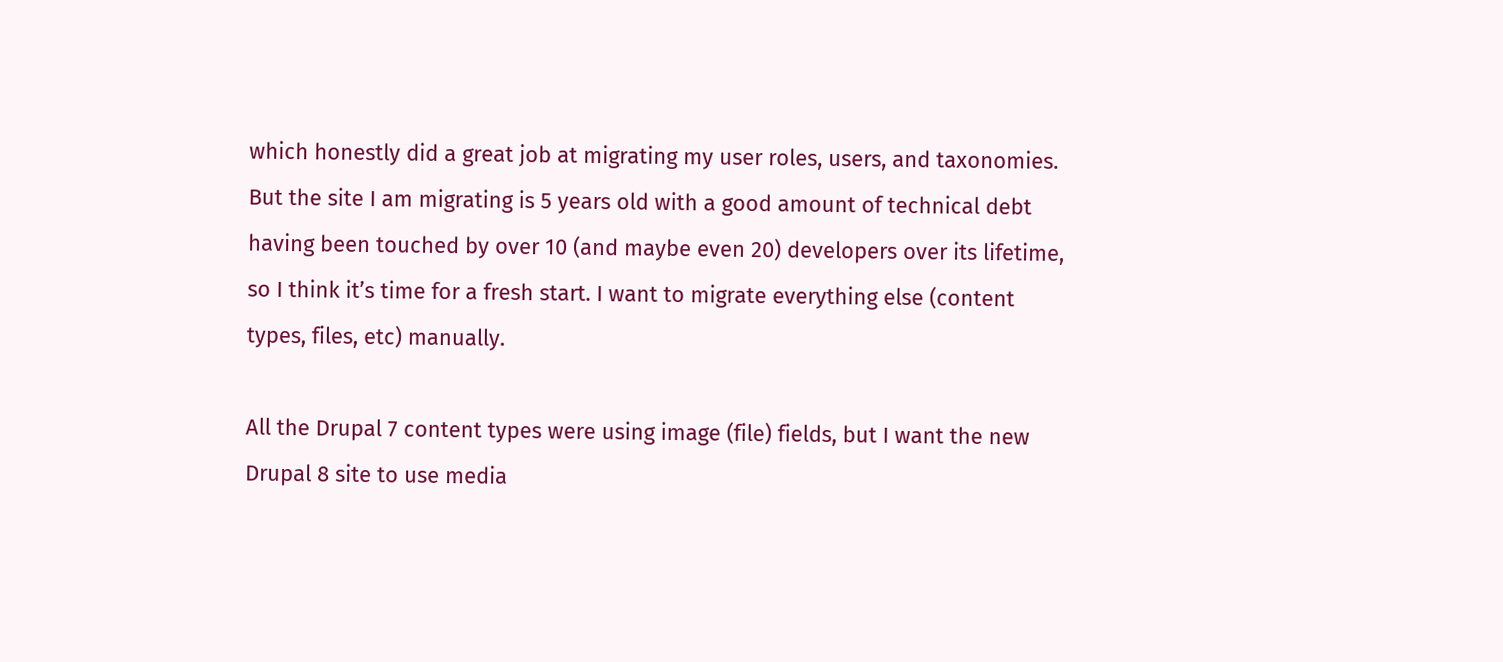which honestly did a great job at migrating my user roles, users, and taxonomies. But the site I am migrating is 5 years old with a good amount of technical debt having been touched by over 10 (and maybe even 20) developers over its lifetime, so I think it’s time for a fresh start. I want to migrate everything else (content types, files, etc) manually.

All the Drupal 7 content types were using image (file) fields, but I want the new Drupal 8 site to use media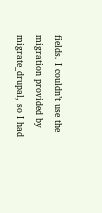fields. I couldn’t use the migration provided by migrate_drupal, so I had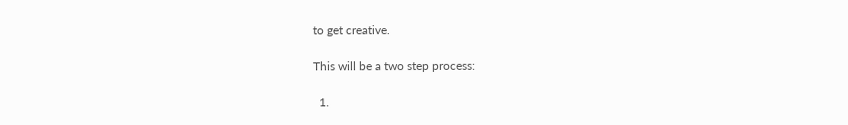to get creative.

This will be a two step process:

  1.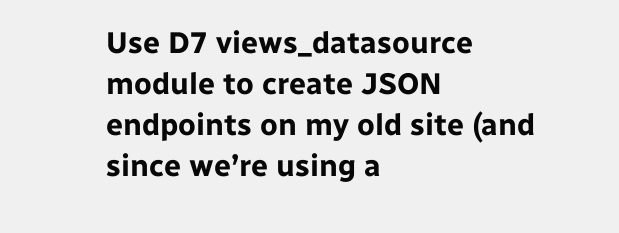Use D7 views_datasource module to create JSON endpoints on my old site (and since we’re using a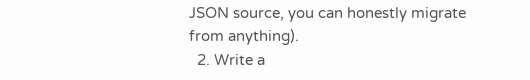JSON source, you can honestly migrate from anything).
  2. Write a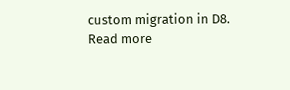custom migration in D8.
Read more